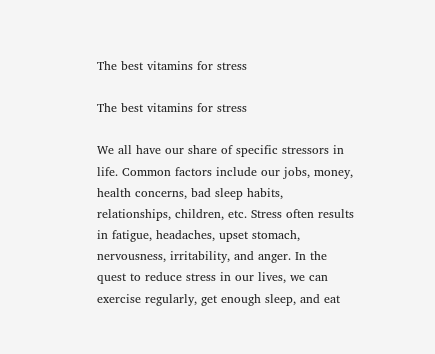The best vitamins for stress

The best vitamins for stress

We all have our share of specific stressors in life. Common factors include our jobs, money, health concerns, bad sleep habits, relationships, children, etc. Stress often results in fatigue, headaches, upset stomach, nervousness, irritability, and anger. In the quest to reduce stress in our lives, we can exercise regularly, get enough sleep, and eat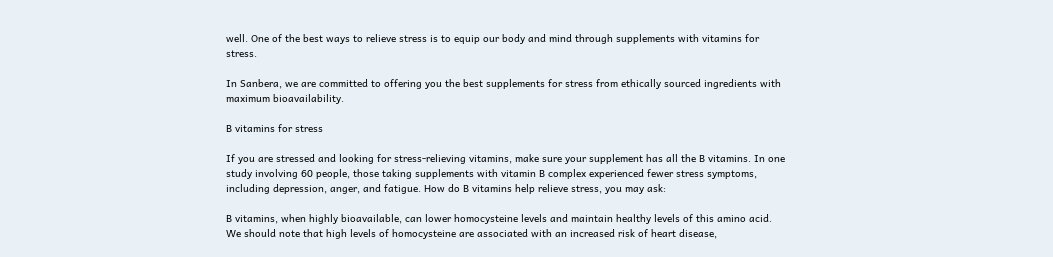well. One of the best ways to relieve stress is to equip our body and mind through supplements with vitamins for stress.

In Sanbera, we are committed to offering you the best supplements for stress from ethically sourced ingredients with maximum bioavailability.

B vitamins for stress

If you are stressed and looking for stress-relieving vitamins, make sure your supplement has all the B vitamins. In one study involving 60 people, those taking supplements with vitamin B complex experienced fewer stress symptoms, including depression, anger, and fatigue. How do B vitamins help relieve stress, you may ask:

B vitamins, when highly bioavailable, can lower homocysteine levels and maintain healthy levels of this amino acid. We should note that high levels of homocysteine are associated with an increased risk of heart disease,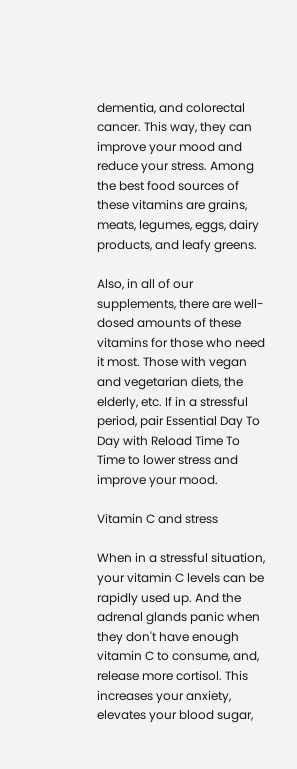dementia, and colorectal cancer. This way, they can improve your mood and reduce your stress. Among the best food sources of these vitamins are grains, meats, legumes, eggs, dairy products, and leafy greens.

Also, in all of our supplements, there are well-dosed amounts of these vitamins for those who need it most. Those with vegan and vegetarian diets, the elderly, etc. If in a stressful period, pair Essential Day To Day with Reload Time To Time to lower stress and improve your mood.

Vitamin C and stress

When in a stressful situation, your vitamin C levels can be rapidly used up. And the adrenal glands panic when they don't have enough vitamin C to consume, and, release more cortisol. This increases your anxiety, elevates your blood sugar,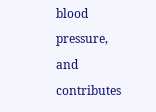blood pressure, and contributes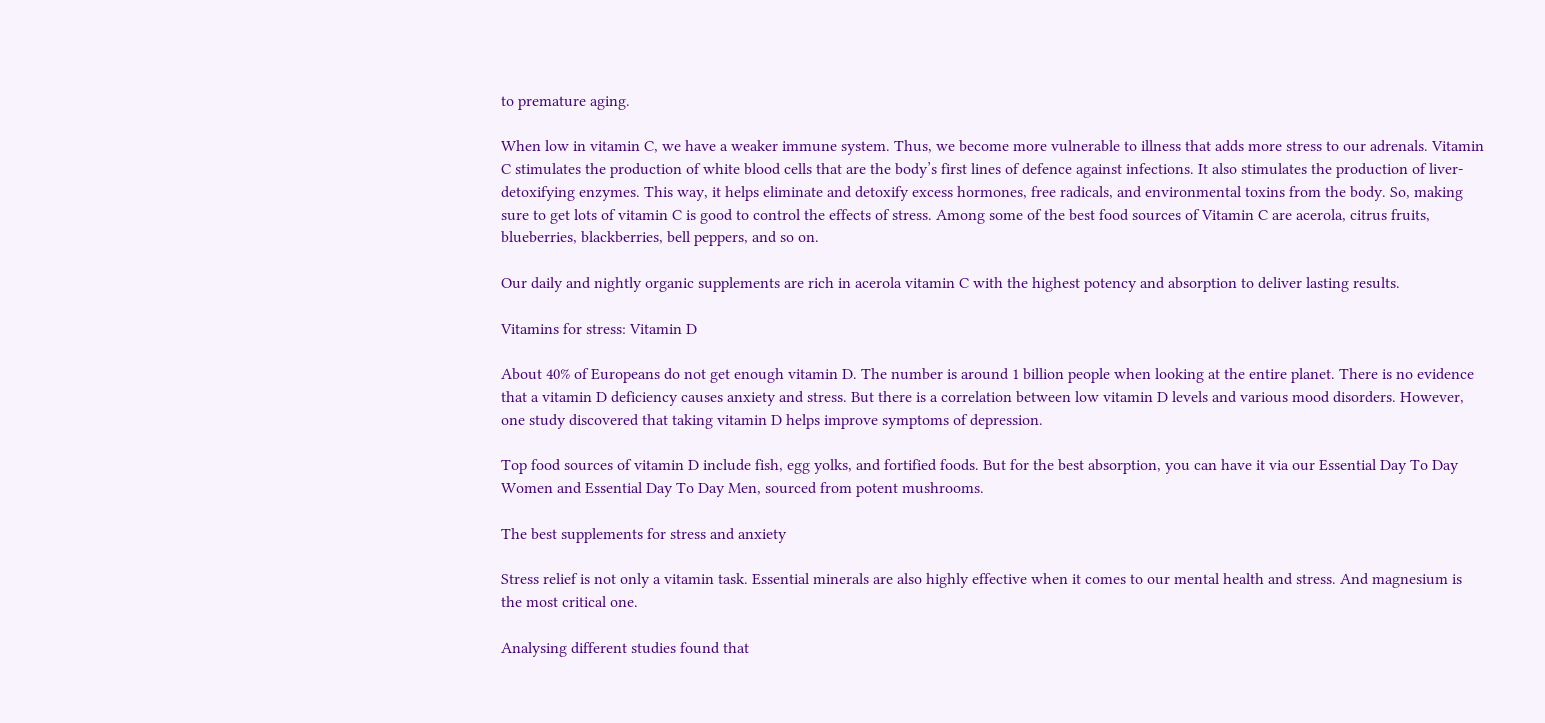to premature aging.

When low in vitamin C, we have a weaker immune system. Thus, we become more vulnerable to illness that adds more stress to our adrenals. Vitamin C stimulates the production of white blood cells that are the body’s first lines of defence against infections. It also stimulates the production of liver-detoxifying enzymes. This way, it helps eliminate and detoxify excess hormones, free radicals, and environmental toxins from the body. So, making sure to get lots of vitamin C is good to control the effects of stress. Among some of the best food sources of Vitamin C are acerola, citrus fruits, blueberries, blackberries, bell peppers, and so on.

Our daily and nightly organic supplements are rich in acerola vitamin C with the highest potency and absorption to deliver lasting results.

Vitamins for stress: Vitamin D

About 40% of Europeans do not get enough vitamin D. The number is around 1 billion people when looking at the entire planet. There is no evidence that a vitamin D deficiency causes anxiety and stress. But there is a correlation between low vitamin D levels and various mood disorders. However, one study discovered that taking vitamin D helps improve symptoms of depression.

Top food sources of vitamin D include fish, egg yolks, and fortified foods. But for the best absorption, you can have it via our Essential Day To Day Women and Essential Day To Day Men, sourced from potent mushrooms.

The best supplements for stress and anxiety

Stress relief is not only a vitamin task. Essential minerals are also highly effective when it comes to our mental health and stress. And magnesium is the most critical one.

Analysing different studies found that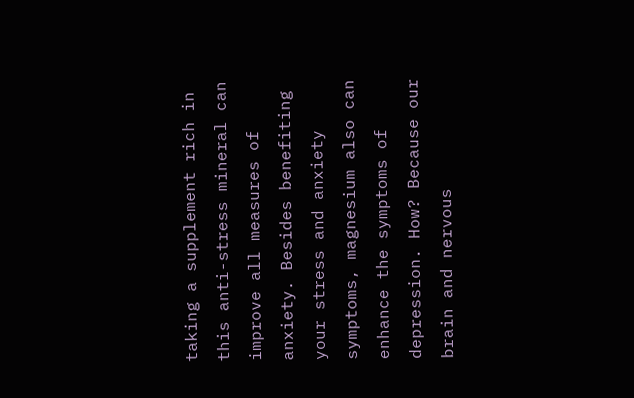taking a supplement rich in this anti-stress mineral can improve all measures of anxiety. Besides benefiting your stress and anxiety symptoms, magnesium also can enhance the symptoms of depression. How? Because our brain and nervous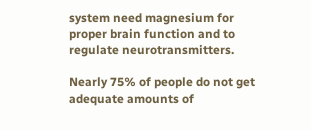system need magnesium for proper brain function and to regulate neurotransmitters.

Nearly 75% of people do not get adequate amounts of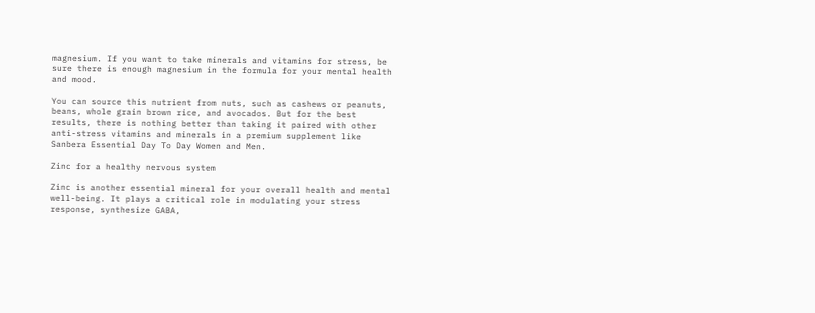magnesium. If you want to take minerals and vitamins for stress, be sure there is enough magnesium in the formula for your mental health and mood.

You can source this nutrient from nuts, such as cashews or peanuts, beans, whole grain brown rice, and avocados. But for the best results, there is nothing better than taking it paired with other anti-stress vitamins and minerals in a premium supplement like Sanbera Essential Day To Day Women and Men.

Zinc for a healthy nervous system

Zinc is another essential mineral for your overall health and mental well-being. It plays a critical role in modulating your stress response, synthesize GABA,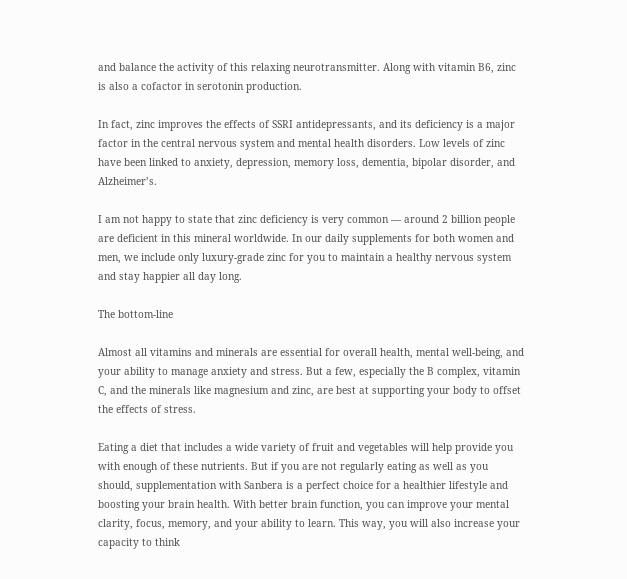and balance the activity of this relaxing neurotransmitter. Along with vitamin B6, zinc is also a cofactor in serotonin production.

In fact, zinc improves the effects of SSRI antidepressants, and its deficiency is a major factor in the central nervous system and mental health disorders. Low levels of zinc have been linked to anxiety, depression, memory loss, dementia, bipolar disorder, and Alzheimer’s.

I am not happy to state that zinc deficiency is very common — around 2 billion people are deficient in this mineral worldwide. In our daily supplements for both women and men, we include only luxury-grade zinc for you to maintain a healthy nervous system and stay happier all day long.

The bottom-line

Almost all vitamins and minerals are essential for overall health, mental well-being, and your ability to manage anxiety and stress. But a few, especially the B complex, vitamin C, and the minerals like magnesium and zinc, are best at supporting your body to offset the effects of stress.

Eating a diet that includes a wide variety of fruit and vegetables will help provide you with enough of these nutrients. But if you are not regularly eating as well as you should, supplementation with Sanbera is a perfect choice for a healthier lifestyle and boosting your brain health. With better brain function, you can improve your mental clarity, focus, memory, and your ability to learn. This way, you will also increase your capacity to think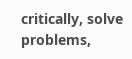critically, solve problems,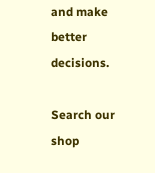and make better decisions.

Search our shop